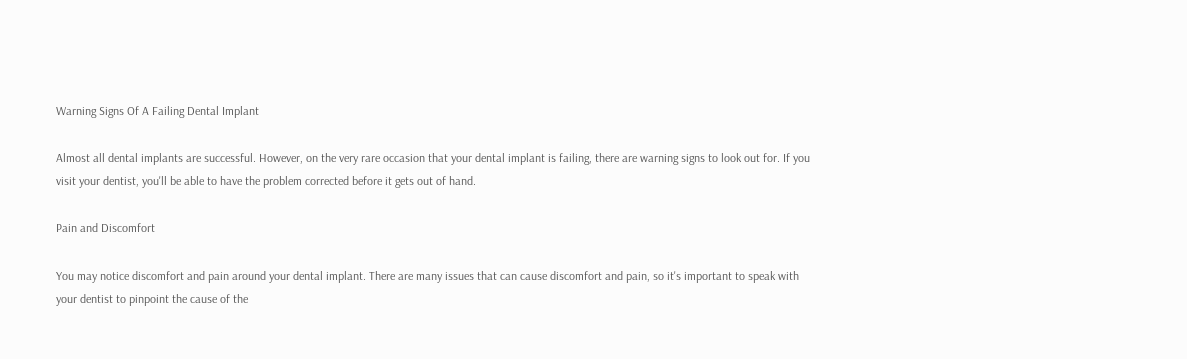Warning Signs Of A Failing Dental Implant

Almost all dental implants are successful. However, on the very rare occasion that your dental implant is failing, there are warning signs to look out for. If you visit your dentist, you'll be able to have the problem corrected before it gets out of hand.

Pain and Discomfort

You may notice discomfort and pain around your dental implant. There are many issues that can cause discomfort and pain, so it's important to speak with your dentist to pinpoint the cause of the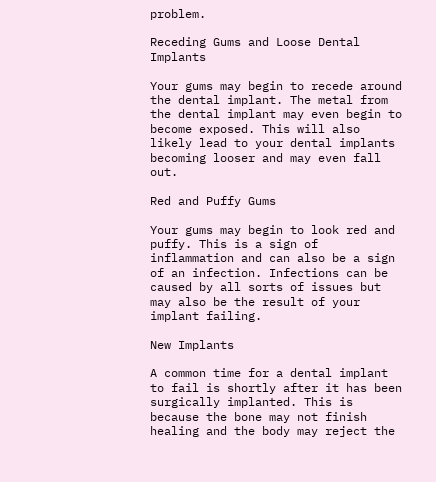problem.

Receding Gums and Loose Dental Implants

Your gums may begin to recede around the dental implant. The metal from the dental implant may even begin to become exposed. This will also likely lead to your dental implants becoming looser and may even fall out.

Red and Puffy Gums

Your gums may begin to look red and puffy. This is a sign of inflammation and can also be a sign of an infection. Infections can be caused by all sorts of issues but may also be the result of your implant failing.

New Implants

A common time for a dental implant to fail is shortly after it has been surgically implanted. This is because the bone may not finish healing and the body may reject the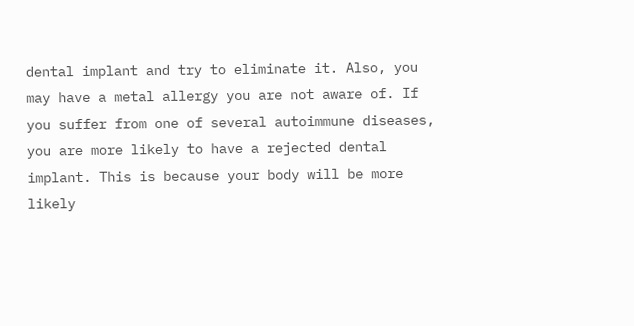dental implant and try to eliminate it. Also, you may have a metal allergy you are not aware of. If you suffer from one of several autoimmune diseases, you are more likely to have a rejected dental implant. This is because your body will be more likely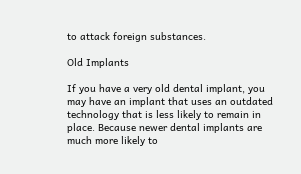to attack foreign substances.

Old Implants

If you have a very old dental implant, you may have an implant that uses an outdated technology that is less likely to remain in place. Because newer dental implants are much more likely to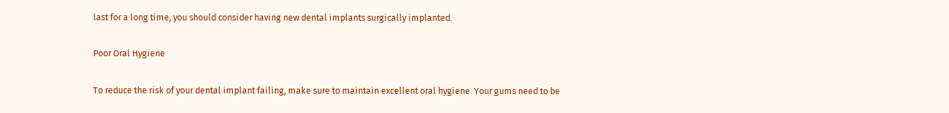last for a long time, you should consider having new dental implants surgically implanted.

Poor Oral Hygiene

To reduce the risk of your dental implant failing, make sure to maintain excellent oral hygiene. Your gums need to be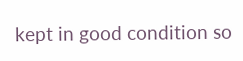kept in good condition so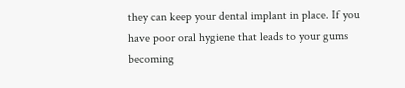they can keep your dental implant in place. If you have poor oral hygiene that leads to your gums becoming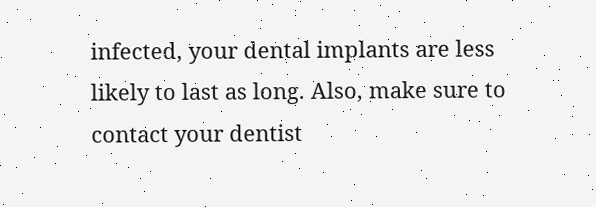infected, your dental implants are less likely to last as long. Also, make sure to contact your dentist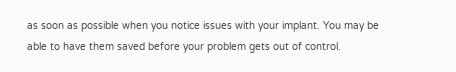as soon as possible when you notice issues with your implant. You may be able to have them saved before your problem gets out of control.